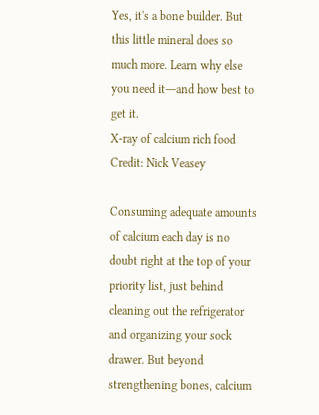Yes, it's a bone builder. But this little mineral does so much more. Learn why else you need it―and how best to get it.
X-ray of calcium rich food
Credit: Nick Veasey

Consuming adequate amounts of calcium each day is no doubt right at the top of your priority list, just behind cleaning out the refrigerator and organizing your sock drawer. But beyond strengthening bones, calcium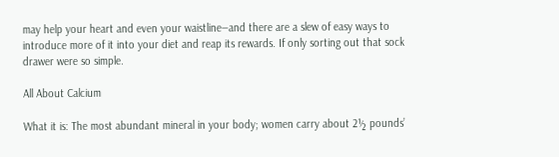may help your heart and even your waistline―and there are a slew of easy ways to introduce more of it into your diet and reap its rewards. If only sorting out that sock drawer were so simple.

All About Calcium

What it is: The most abundant mineral in your body; women carry about 2½ pounds’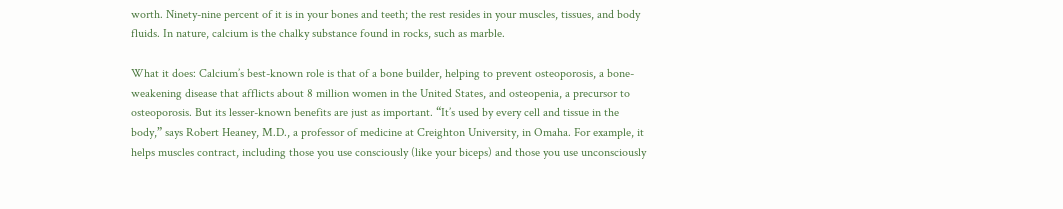worth. Ninety-nine percent of it is in your bones and teeth; the rest resides in your muscles, tissues, and body fluids. In nature, calcium is the chalky substance found in rocks, such as marble.

What it does: Calcium’s best-known role is that of a bone builder, helping to prevent osteoporosis, a bone-weakening disease that afflicts about 8 million women in the United States, and osteopenia, a precursor to osteoporosis. But its lesser-known benefits are just as important. “It’s used by every cell and tissue in the body,” says Robert Heaney, M.D., a professor of medicine at Creighton University, in Omaha. For example, it helps muscles contract, including those you use consciously (like your biceps) and those you use unconsciously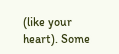(like your heart). Some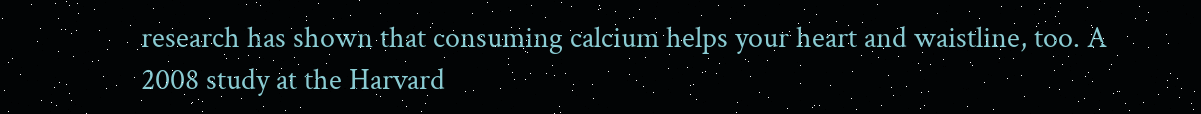research has shown that consuming calcium helps your heart and waistline, too. A 2008 study at the Harvard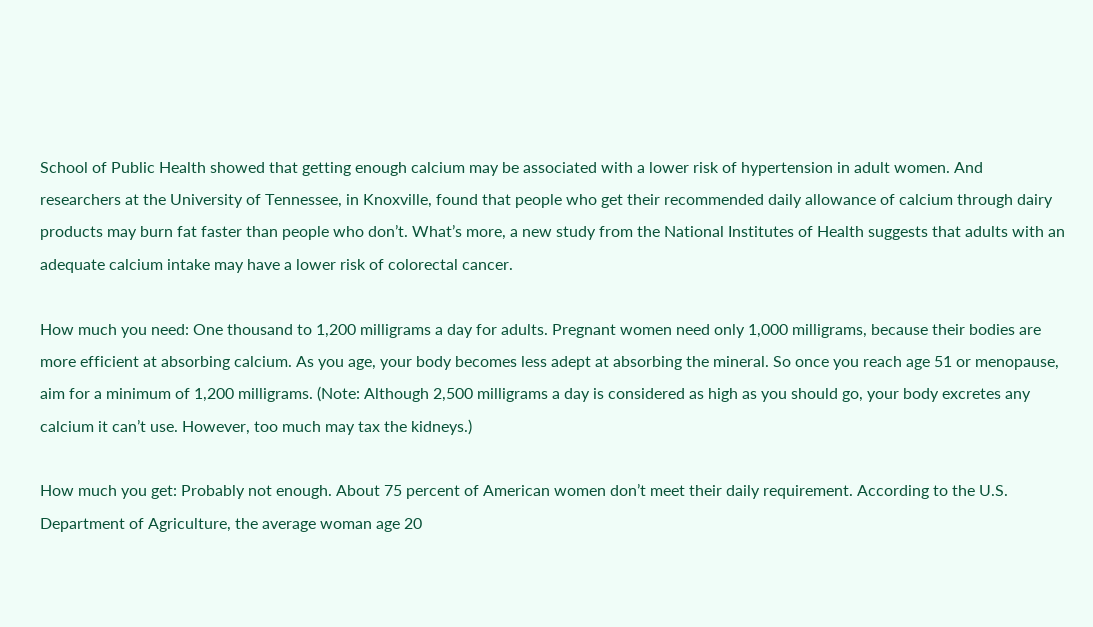School of Public Health showed that getting enough calcium may be associated with a lower risk of hypertension in adult women. And researchers at the University of Tennessee, in Knoxville, found that people who get their recommended daily allowance of calcium through dairy products may burn fat faster than people who don’t. What’s more, a new study from the National Institutes of Health suggests that adults with an adequate calcium intake may have a lower risk of colorectal cancer.

How much you need: One thousand to 1,200 milligrams a day for adults. Pregnant women need only 1,000 milligrams, because their bodies are more efficient at absorbing calcium. As you age, your body becomes less adept at absorbing the mineral. So once you reach age 51 or menopause, aim for a minimum of 1,200 milligrams. (Note: Although 2,500 milligrams a day is considered as high as you should go, your body excretes any calcium it can’t use. However, too much may tax the kidneys.)

How much you get: Probably not enough. About 75 percent of American women don’t meet their daily requirement. According to the U.S. Department of Agriculture, the average woman age 20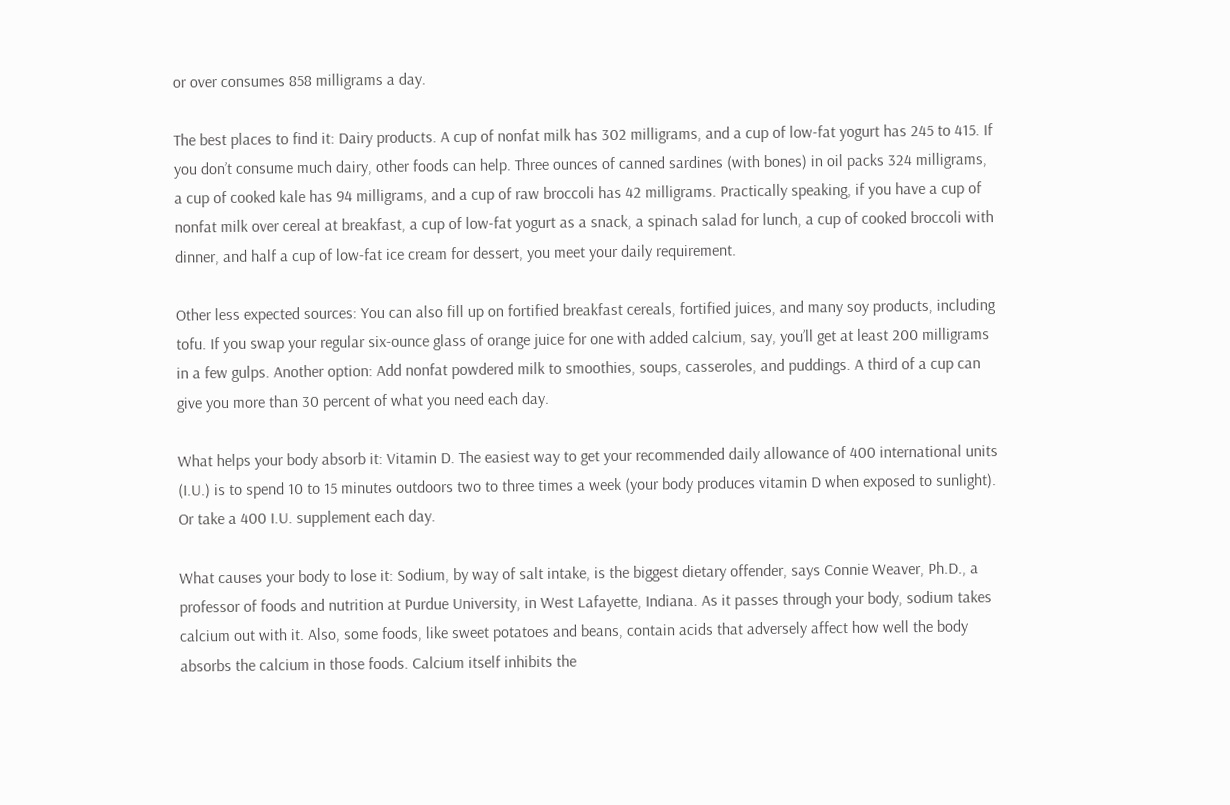or over consumes 858 milligrams a day.

The best places to find it: Dairy products. A cup of nonfat milk has 302 milligrams, and a cup of low-fat yogurt has 245 to 415. If you don’t consume much dairy, other foods can help. Three ounces of canned sardines (with bones) in oil packs 324 milligrams, a cup of cooked kale has 94 milligrams, and a cup of raw broccoli has 42 milligrams. Practically speaking, if you have a cup of nonfat milk over cereal at breakfast, a cup of low-fat yogurt as a snack, a spinach salad for lunch, a cup of cooked broccoli with dinner, and half a cup of low-fat ice cream for dessert, you meet your daily requirement.

Other less expected sources: You can also fill up on fortified breakfast cereals, fortified juices, and many soy products, including tofu. If you swap your regular six-ounce glass of orange juice for one with added calcium, say, you’ll get at least 200 milligrams in a few gulps. Another option: Add nonfat powdered milk to smoothies, soups, casseroles, and puddings. A third of a cup can give you more than 30 percent of what you need each day.

What helps your body absorb it: Vitamin D. The easiest way to get your recommended daily allowance of 400 international units (I.U.) is to spend 10 to 15 minutes outdoors two to three times a week (your body produces vitamin D when exposed to sunlight). Or take a 400 I.U. supplement each day.

What causes your body to lose it: Sodium, by way of salt intake, is the biggest dietary offender, says Connie Weaver, Ph.D., a professor of foods and nutrition at Purdue University, in West Lafayette, Indiana. As it passes through your body, sodium takes calcium out with it. Also, some foods, like sweet potatoes and beans, contain acids that adversely affect how well the body absorbs the calcium in those foods. Calcium itself inhibits the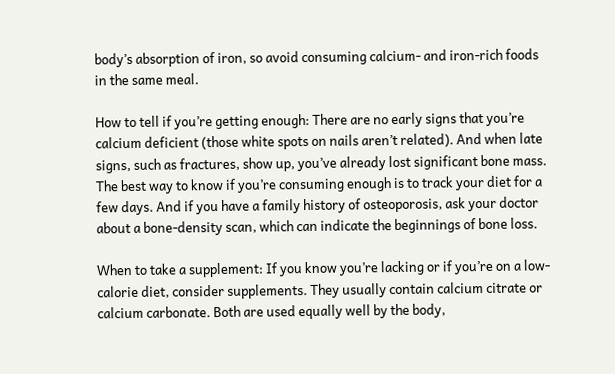body’s absorption of iron, so avoid consuming calcium- and iron-rich foods in the same meal.

How to tell if you’re getting enough: There are no early signs that you’re calcium deficient (those white spots on nails aren’t related). And when late signs, such as fractures, show up, you’ve already lost significant bone mass. The best way to know if you’re consuming enough is to track your diet for a few days. And if you have a family history of osteoporosis, ask your doctor about a bone-density scan, which can indicate the beginnings of bone loss.

When to take a supplement: If you know you’re lacking or if you’re on a low-calorie diet, consider supplements. They usually contain calcium citrate or calcium carbonate. Both are used equally well by the body,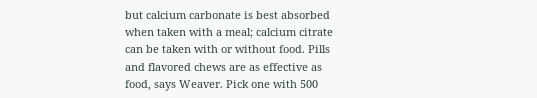but calcium carbonate is best absorbed when taken with a meal; calcium citrate can be taken with or without food. Pills and flavored chews are as effective as food, says Weaver. Pick one with 500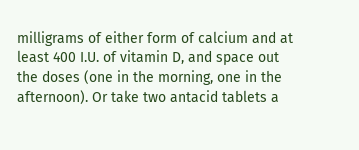milligrams of either form of calcium and at least 400 I.U. of vitamin D, and space out the doses (one in the morning, one in the afternoon). Or take two antacid tablets a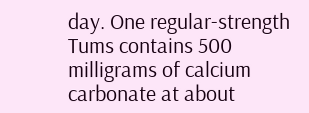day. One regular-strength Tums contains 500 milligrams of calcium carbonate at about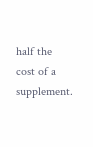half the cost of a supplement.